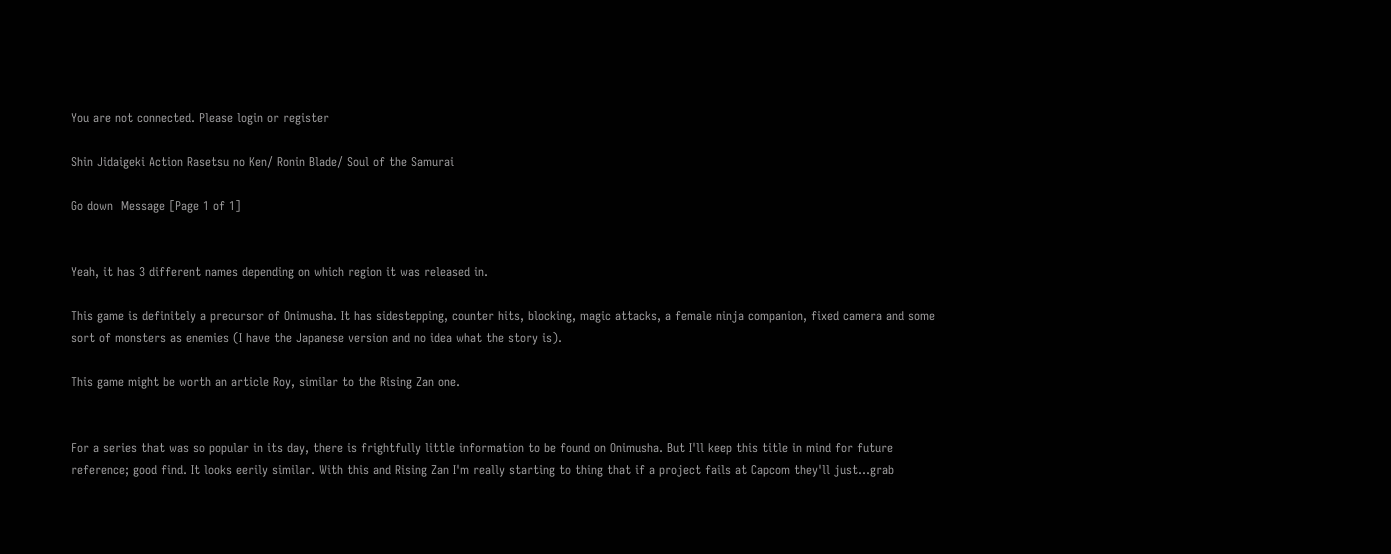You are not connected. Please login or register

Shin Jidaigeki Action Rasetsu no Ken/ Ronin Blade/ Soul of the Samurai

Go down  Message [Page 1 of 1]


Yeah, it has 3 different names depending on which region it was released in.

This game is definitely a precursor of Onimusha. It has sidestepping, counter hits, blocking, magic attacks, a female ninja companion, fixed camera and some sort of monsters as enemies (I have the Japanese version and no idea what the story is).

This game might be worth an article Roy, similar to the Rising Zan one.


For a series that was so popular in its day, there is frightfully little information to be found on Onimusha. But I'll keep this title in mind for future reference; good find. It looks eerily similar. With this and Rising Zan I'm really starting to thing that if a project fails at Capcom they'll just...grab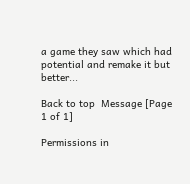a game they saw which had potential and remake it but better...

Back to top  Message [Page 1 of 1]

Permissions in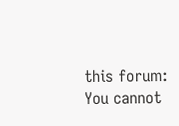this forum:
You cannot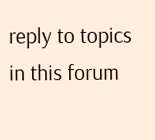reply to topics in this forum